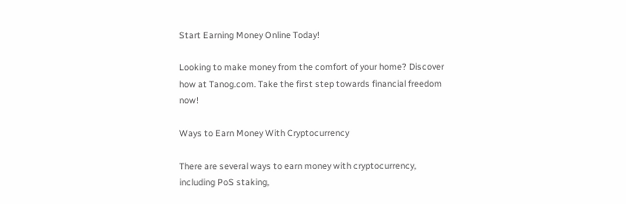Start Earning Money Online Today!

Looking to make money from the comfort of your home? Discover how at Tanog.com. Take the first step towards financial freedom now!

Ways to Earn Money With Cryptocurrency

There are several ways to earn money with cryptocurrency, including PoS staking,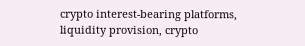crypto interest-bearing platforms, liquidity provision, crypto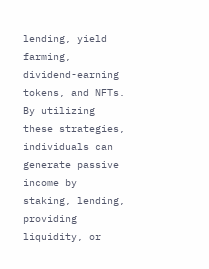lending, yield farming, dividend-earning tokens, and NFTs. By utilizing these strategies, individuals can generate passive income by staking, lending, providing liquidity, or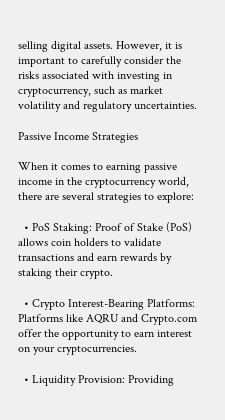selling digital assets. However, it is important to carefully consider the risks associated with investing in cryptocurrency, such as market volatility and regulatory uncertainties.

Passive Income Strategies

When it comes to earning passive income in the cryptocurrency world, there are several strategies to explore:

  • PoS Staking: Proof of Stake (PoS) allows coin holders to validate transactions and earn rewards by staking their crypto.

  • Crypto Interest-Bearing Platforms: Platforms like AQRU and Crypto.com offer the opportunity to earn interest on your cryptocurrencies.

  • Liquidity Provision: Providing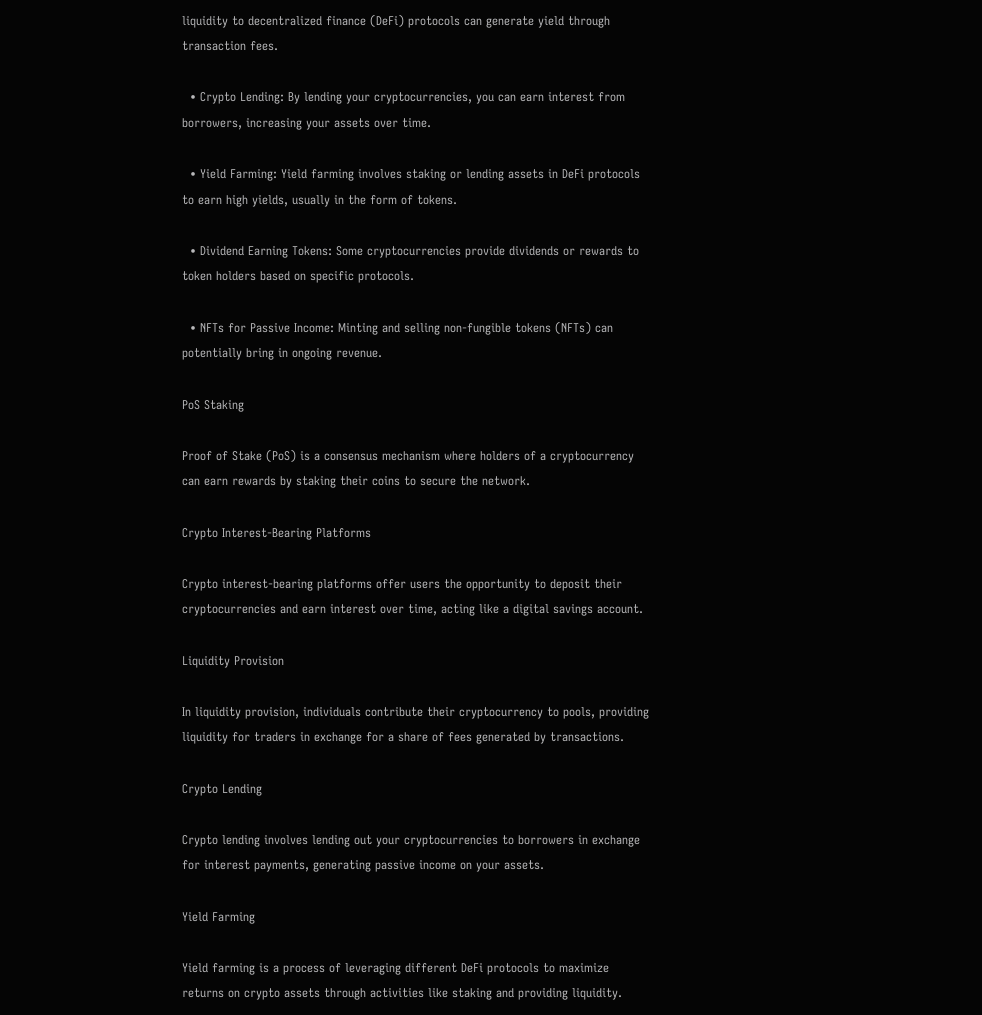liquidity to decentralized finance (DeFi) protocols can generate yield through transaction fees.

  • Crypto Lending: By lending your cryptocurrencies, you can earn interest from borrowers, increasing your assets over time.

  • Yield Farming: Yield farming involves staking or lending assets in DeFi protocols to earn high yields, usually in the form of tokens.

  • Dividend Earning Tokens: Some cryptocurrencies provide dividends or rewards to token holders based on specific protocols.

  • NFTs for Passive Income: Minting and selling non-fungible tokens (NFTs) can potentially bring in ongoing revenue.

PoS Staking

Proof of Stake (PoS) is a consensus mechanism where holders of a cryptocurrency can earn rewards by staking their coins to secure the network.

Crypto Interest-Bearing Platforms

Crypto interest-bearing platforms offer users the opportunity to deposit their cryptocurrencies and earn interest over time, acting like a digital savings account.

Liquidity Provision

In liquidity provision, individuals contribute their cryptocurrency to pools, providing liquidity for traders in exchange for a share of fees generated by transactions.

Crypto Lending

Crypto lending involves lending out your cryptocurrencies to borrowers in exchange for interest payments, generating passive income on your assets.

Yield Farming

Yield farming is a process of leveraging different DeFi protocols to maximize returns on crypto assets through activities like staking and providing liquidity.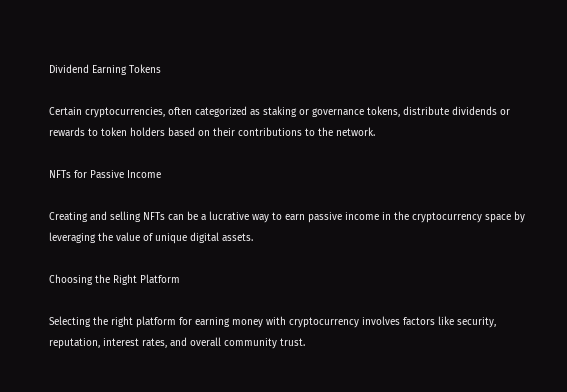Dividend Earning Tokens

Certain cryptocurrencies, often categorized as staking or governance tokens, distribute dividends or rewards to token holders based on their contributions to the network.

NFTs for Passive Income

Creating and selling NFTs can be a lucrative way to earn passive income in the cryptocurrency space by leveraging the value of unique digital assets.

Choosing the Right Platform

Selecting the right platform for earning money with cryptocurrency involves factors like security, reputation, interest rates, and overall community trust.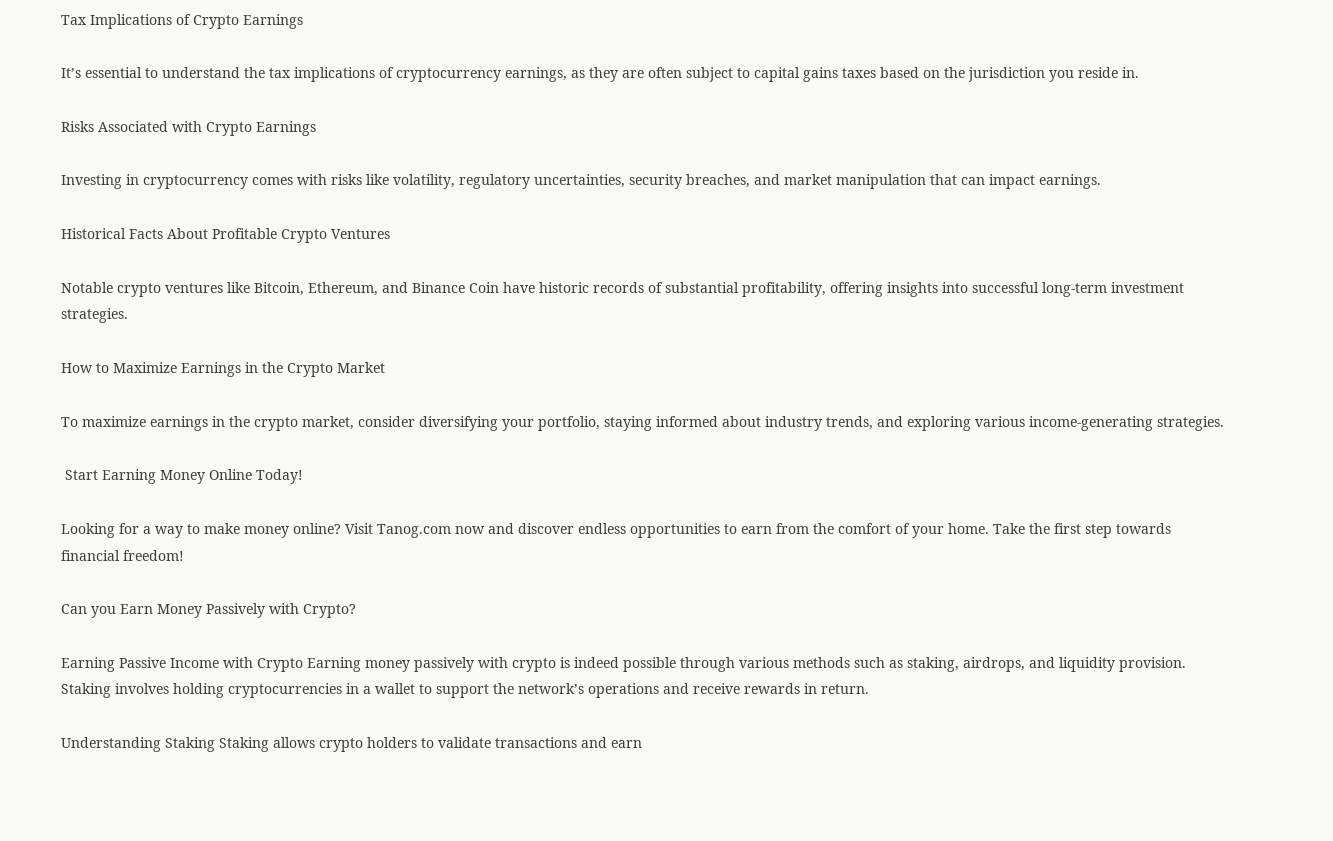Tax Implications of Crypto Earnings

It’s essential to understand the tax implications of cryptocurrency earnings, as they are often subject to capital gains taxes based on the jurisdiction you reside in.

Risks Associated with Crypto Earnings

Investing in cryptocurrency comes with risks like volatility, regulatory uncertainties, security breaches, and market manipulation that can impact earnings.

Historical Facts About Profitable Crypto Ventures

Notable crypto ventures like Bitcoin, Ethereum, and Binance Coin have historic records of substantial profitability, offering insights into successful long-term investment strategies.

How to Maximize Earnings in the Crypto Market

To maximize earnings in the crypto market, consider diversifying your portfolio, staying informed about industry trends, and exploring various income-generating strategies.

 Start Earning Money Online Today!

Looking for a way to make money online? Visit Tanog.com now and discover endless opportunities to earn from the comfort of your home. Take the first step towards financial freedom!

Can you Earn Money Passively with Crypto?

Earning Passive Income with Crypto Earning money passively with crypto is indeed possible through various methods such as staking, airdrops, and liquidity provision. Staking involves holding cryptocurrencies in a wallet to support the network’s operations and receive rewards in return.

Understanding Staking Staking allows crypto holders to validate transactions and earn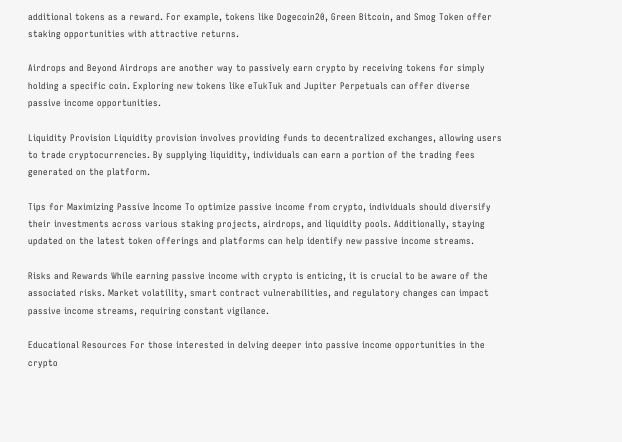additional tokens as a reward. For example, tokens like Dogecoin20, Green Bitcoin, and Smog Token offer staking opportunities with attractive returns.

Airdrops and Beyond Airdrops are another way to passively earn crypto by receiving tokens for simply holding a specific coin. Exploring new tokens like eTukTuk and Jupiter Perpetuals can offer diverse passive income opportunities.

Liquidity Provision Liquidity provision involves providing funds to decentralized exchanges, allowing users to trade cryptocurrencies. By supplying liquidity, individuals can earn a portion of the trading fees generated on the platform.

Tips for Maximizing Passive Income To optimize passive income from crypto, individuals should diversify their investments across various staking projects, airdrops, and liquidity pools. Additionally, staying updated on the latest token offerings and platforms can help identify new passive income streams.

Risks and Rewards While earning passive income with crypto is enticing, it is crucial to be aware of the associated risks. Market volatility, smart contract vulnerabilities, and regulatory changes can impact passive income streams, requiring constant vigilance.

Educational Resources For those interested in delving deeper into passive income opportunities in the crypto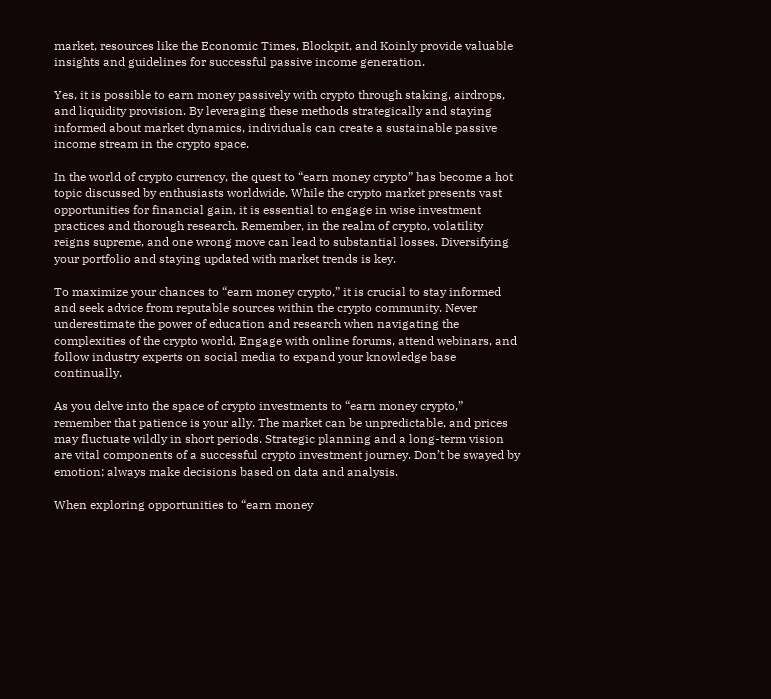market, resources like the Economic Times, Blockpit, and Koinly provide valuable insights and guidelines for successful passive income generation.

Yes, it is possible to earn money passively with crypto through staking, airdrops, and liquidity provision. By leveraging these methods strategically and staying informed about market dynamics, individuals can create a sustainable passive income stream in the crypto space.

In the world of crypto currency, the quest to “earn money crypto” has become a hot topic discussed by enthusiasts worldwide. While the crypto market presents vast opportunities for financial gain, it is essential to engage in wise investment practices and thorough research. Remember, in the realm of crypto, volatility reigns supreme, and one wrong move can lead to substantial losses. Diversifying your portfolio and staying updated with market trends is key.

To maximize your chances to “earn money crypto,” it is crucial to stay informed and seek advice from reputable sources within the crypto community. Never underestimate the power of education and research when navigating the complexities of the crypto world. Engage with online forums, attend webinars, and follow industry experts on social media to expand your knowledge base continually.

As you delve into the space of crypto investments to “earn money crypto,” remember that patience is your ally. The market can be unpredictable, and prices may fluctuate wildly in short periods. Strategic planning and a long-term vision are vital components of a successful crypto investment journey. Don’t be swayed by emotion; always make decisions based on data and analysis.

When exploring opportunities to “earn money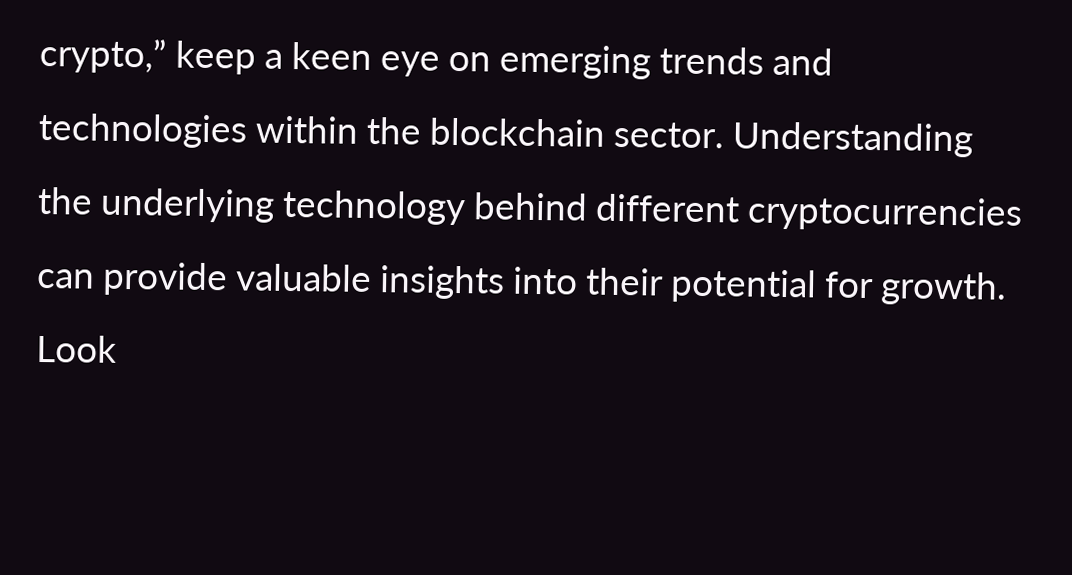crypto,” keep a keen eye on emerging trends and technologies within the blockchain sector. Understanding the underlying technology behind different cryptocurrencies can provide valuable insights into their potential for growth. Look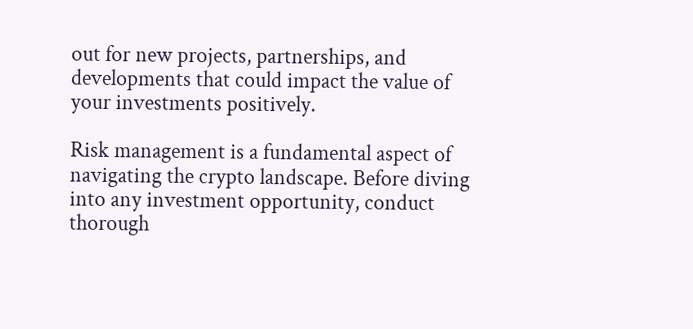out for new projects, partnerships, and developments that could impact the value of your investments positively.

Risk management is a fundamental aspect of navigating the crypto landscape. Before diving into any investment opportunity, conduct thorough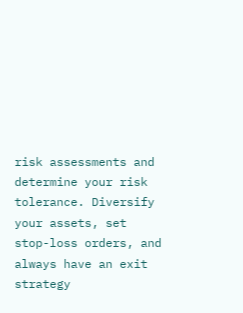risk assessments and determine your risk tolerance. Diversify your assets, set stop-loss orders, and always have an exit strategy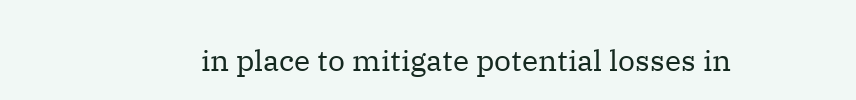in place to mitigate potential losses in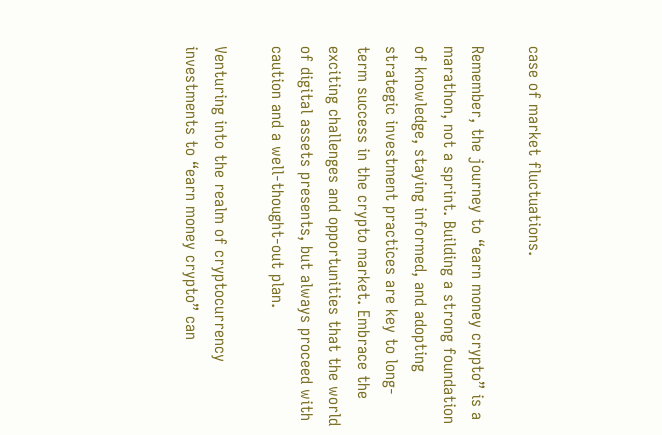case of market fluctuations.

Remember, the journey to “earn money crypto” is a marathon, not a sprint. Building a strong foundation of knowledge, staying informed, and adopting strategic investment practices are key to long-term success in the crypto market. Embrace the exciting challenges and opportunities that the world of digital assets presents, but always proceed with caution and a well-thought-out plan.

Venturing into the realm of cryptocurrency investments to “earn money crypto” can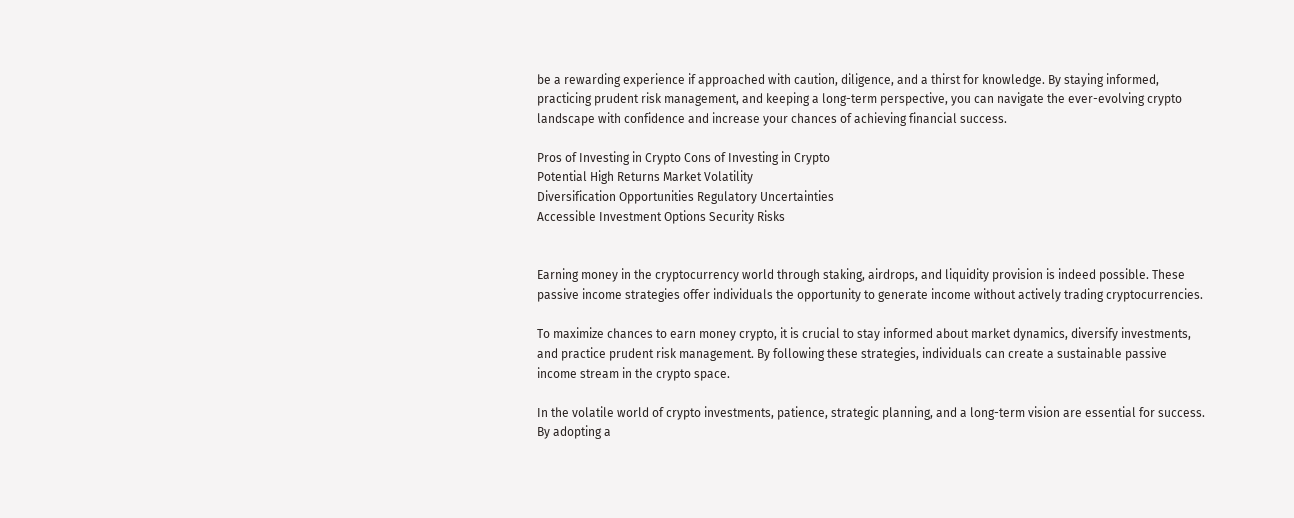be a rewarding experience if approached with caution, diligence, and a thirst for knowledge. By staying informed, practicing prudent risk management, and keeping a long-term perspective, you can navigate the ever-evolving crypto landscape with confidence and increase your chances of achieving financial success.

Pros of Investing in Crypto Cons of Investing in Crypto
Potential High Returns Market Volatility
Diversification Opportunities Regulatory Uncertainties
Accessible Investment Options Security Risks


Earning money in the cryptocurrency world through staking, airdrops, and liquidity provision is indeed possible. These passive income strategies offer individuals the opportunity to generate income without actively trading cryptocurrencies.

To maximize chances to earn money crypto, it is crucial to stay informed about market dynamics, diversify investments, and practice prudent risk management. By following these strategies, individuals can create a sustainable passive income stream in the crypto space.

In the volatile world of crypto investments, patience, strategic planning, and a long-term vision are essential for success. By adopting a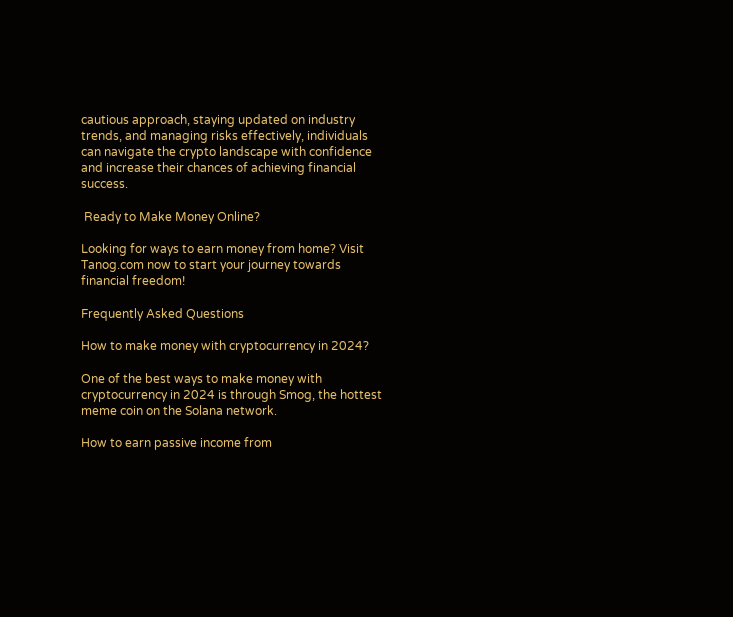cautious approach, staying updated on industry trends, and managing risks effectively, individuals can navigate the crypto landscape with confidence and increase their chances of achieving financial success.

 Ready to Make Money Online?

Looking for ways to earn money from home? Visit Tanog.com now to start your journey towards financial freedom!

Frequently Asked Questions

How to make money with cryptocurrency in 2024?

One of the best ways to make money with cryptocurrency in 2024 is through Smog, the hottest meme coin on the Solana network.

How to earn passive income from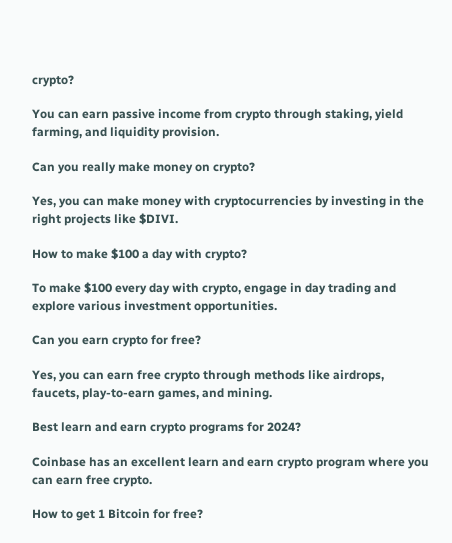crypto?

You can earn passive income from crypto through staking, yield farming, and liquidity provision.

Can you really make money on crypto?

Yes, you can make money with cryptocurrencies by investing in the right projects like $DIVI.

How to make $100 a day with crypto?

To make $100 every day with crypto, engage in day trading and explore various investment opportunities.

Can you earn crypto for free?

Yes, you can earn free crypto through methods like airdrops, faucets, play-to-earn games, and mining.

Best learn and earn crypto programs for 2024?

Coinbase has an excellent learn and earn crypto program where you can earn free crypto.

How to get 1 Bitcoin for free?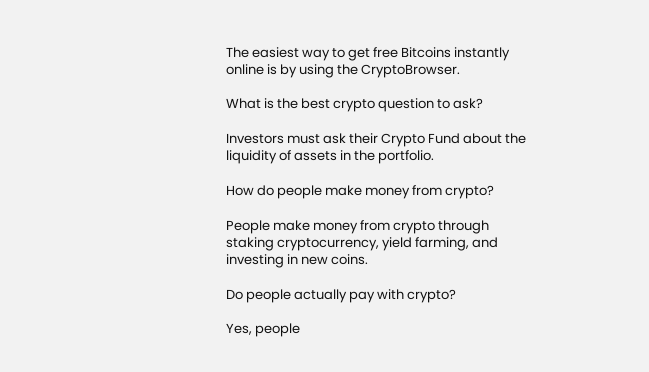The easiest way to get free Bitcoins instantly online is by using the CryptoBrowser.

What is the best crypto question to ask?

Investors must ask their Crypto Fund about the liquidity of assets in the portfolio.

How do people make money from crypto?

People make money from crypto through staking cryptocurrency, yield farming, and investing in new coins.

Do people actually pay with crypto?

Yes, people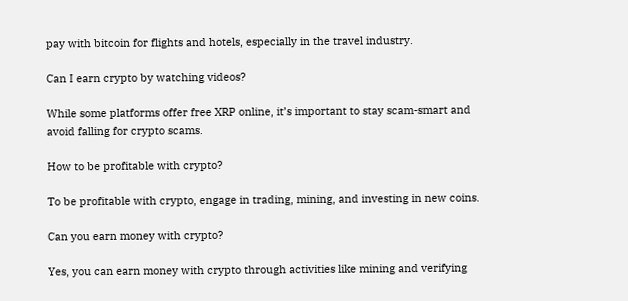pay with bitcoin for flights and hotels, especially in the travel industry.

Can I earn crypto by watching videos?

While some platforms offer free XRP online, it’s important to stay scam-smart and avoid falling for crypto scams.

How to be profitable with crypto?

To be profitable with crypto, engage in trading, mining, and investing in new coins.

Can you earn money with crypto?

Yes, you can earn money with crypto through activities like mining and verifying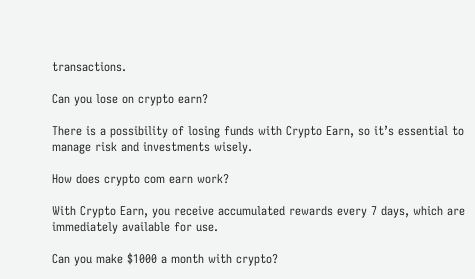transactions.

Can you lose on crypto earn?

There is a possibility of losing funds with Crypto Earn, so it’s essential to manage risk and investments wisely.

How does crypto com earn work?

With Crypto Earn, you receive accumulated rewards every 7 days, which are immediately available for use.

Can you make $1000 a month with crypto?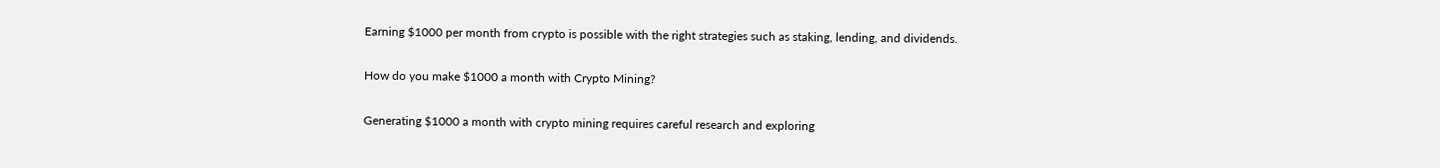Earning $1000 per month from crypto is possible with the right strategies such as staking, lending, and dividends.

How do you make $1000 a month with Crypto Mining?

Generating $1000 a month with crypto mining requires careful research and exploring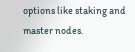options like staking and master nodes.